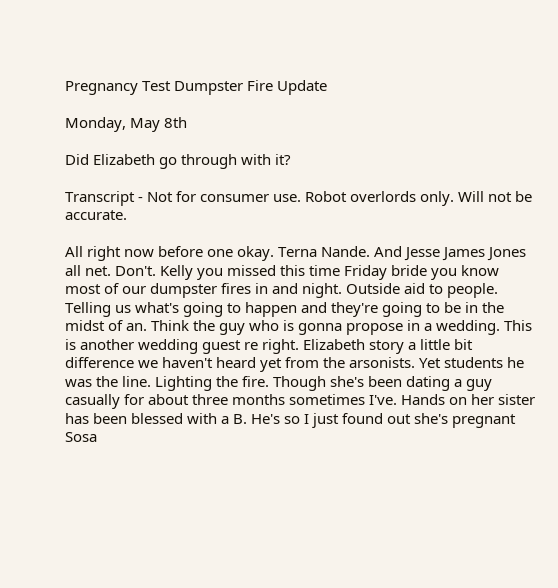Pregnancy Test Dumpster Fire Update

Monday, May 8th

Did Elizabeth go through with it?

Transcript - Not for consumer use. Robot overlords only. Will not be accurate.

All right now before one okay. Terna Nande. And Jesse James Jones all net. Don't. Kelly you missed this time Friday bride you know most of our dumpster fires in and night. Outside aid to people. Telling us what's going to happen and they're going to be in the midst of an. Think the guy who is gonna propose in a wedding. This is another wedding guest re right. Elizabeth story a little bit difference we haven't heard yet from the arsonists. Yet students he was the line. Lighting the fire. Though she's been dating a guy casually for about three months sometimes I've. Hands on her sister has been blessed with a B. He's so I just found out she's pregnant Sosa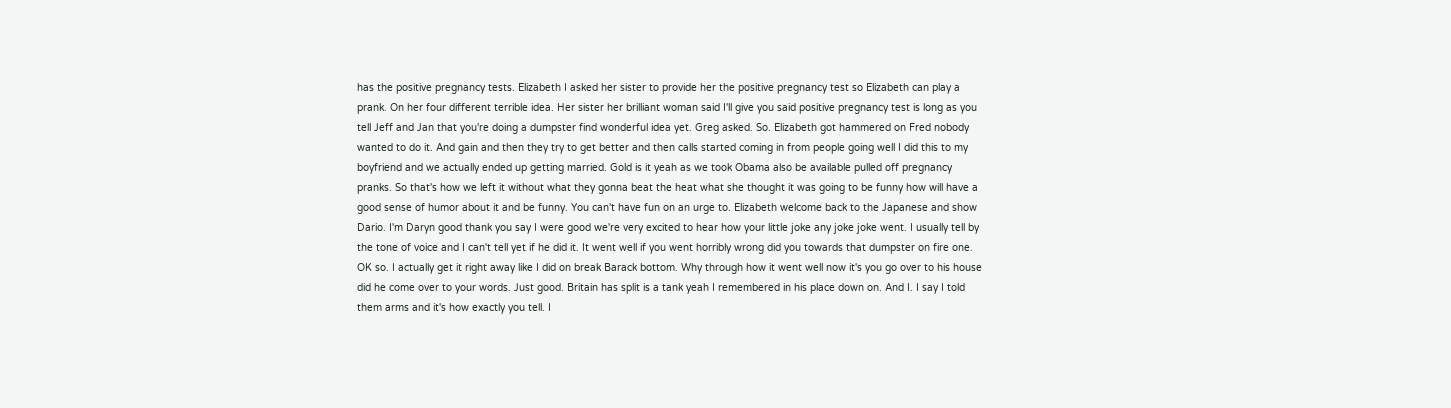has the positive pregnancy tests. Elizabeth I asked her sister to provide her the positive pregnancy test so Elizabeth can play a prank. On her four different terrible idea. Her sister her brilliant woman said I'll give you said positive pregnancy test is long as you tell Jeff and Jan that you're doing a dumpster find wonderful idea yet. Greg asked. So. Elizabeth got hammered on Fred nobody wanted to do it. And gain and then they try to get better and then calls started coming in from people going well I did this to my boyfriend and we actually ended up getting married. Gold is it yeah as we took Obama also be available pulled off pregnancy pranks. So that's how we left it without what they gonna beat the heat what she thought it was going to be funny how will have a good sense of humor about it and be funny. You can't have fun on an urge to. Elizabeth welcome back to the Japanese and show Dario. I'm Daryn good thank you say I were good we're very excited to hear how your little joke any joke joke went. I usually tell by the tone of voice and I can't tell yet if he did it. It went well if you went horribly wrong did you towards that dumpster on fire one. OK so. I actually get it right away like I did on break Barack bottom. Why through how it went well now it's you go over to his house did he come over to your words. Just good. Britain has split is a tank yeah I remembered in his place down on. And I. I say I told them arms and it's how exactly you tell. I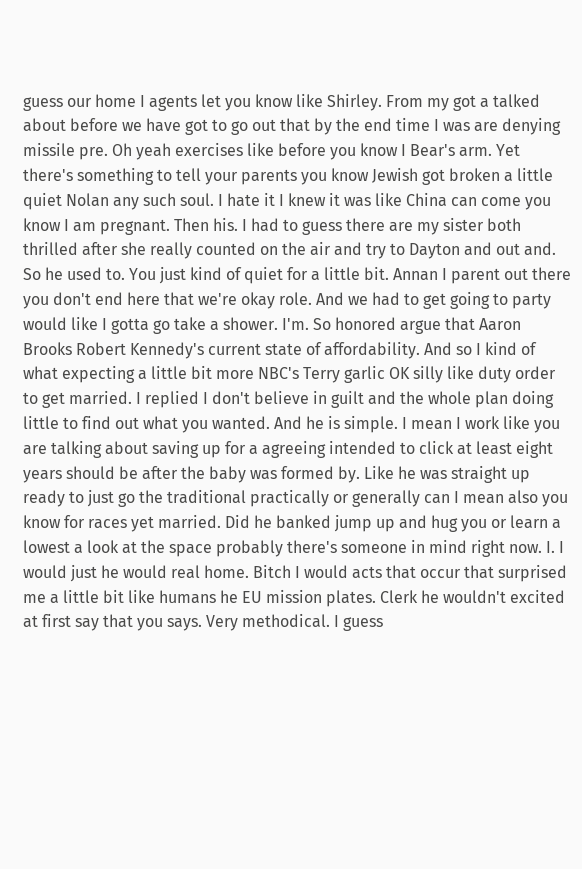guess our home I agents let you know like Shirley. From my got a talked about before we have got to go out that by the end time I was are denying missile pre. Oh yeah exercises like before you know I Bear's arm. Yet there's something to tell your parents you know Jewish got broken a little quiet Nolan any such soul. I hate it I knew it was like China can come you know I am pregnant. Then his. I had to guess there are my sister both thrilled after she really counted on the air and try to Dayton and out and. So he used to. You just kind of quiet for a little bit. Annan I parent out there you don't end here that we're okay role. And we had to get going to party would like I gotta go take a shower. I'm. So honored argue that Aaron Brooks Robert Kennedy's current state of affordability. And so I kind of what expecting a little bit more NBC's Terry garlic OK silly like duty order to get married. I replied I don't believe in guilt and the whole plan doing little to find out what you wanted. And he is simple. I mean I work like you are talking about saving up for a agreeing intended to click at least eight years should be after the baby was formed by. Like he was straight up ready to just go the traditional practically or generally can I mean also you know for races yet married. Did he banked jump up and hug you or learn a lowest a look at the space probably there's someone in mind right now. I. I would just he would real home. Bitch I would acts that occur that surprised me a little bit like humans he EU mission plates. Clerk he wouldn't excited at first say that you says. Very methodical. I guess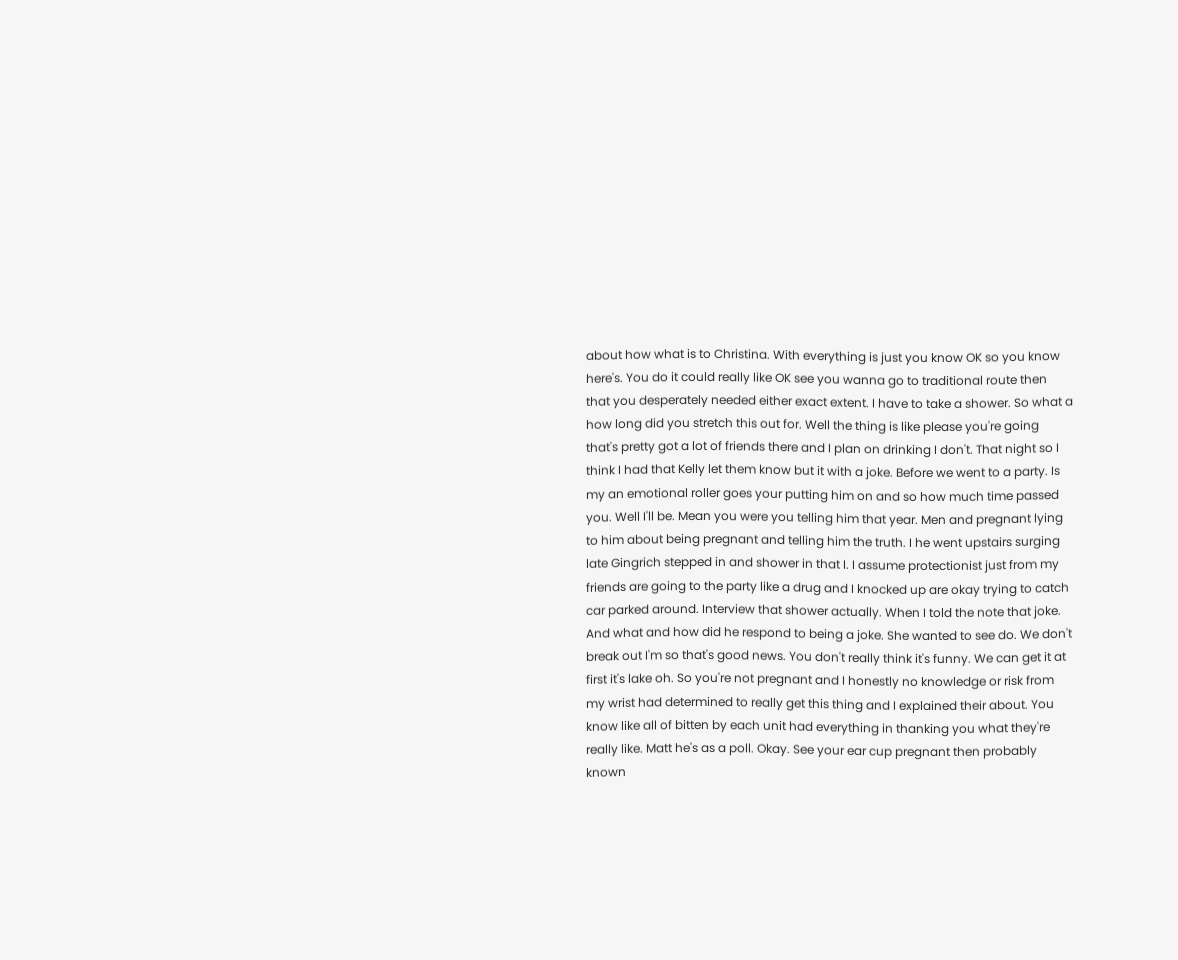about how what is to Christina. With everything is just you know OK so you know here's. You do it could really like OK see you wanna go to traditional route then that you desperately needed either exact extent. I have to take a shower. So what a how long did you stretch this out for. Well the thing is like please you're going that's pretty got a lot of friends there and I plan on drinking I don't. That night so I think I had that Kelly let them know but it with a joke. Before we went to a party. Is my an emotional roller goes your putting him on and so how much time passed you. Well I'll be. Mean you were you telling him that year. Men and pregnant lying to him about being pregnant and telling him the truth. I he went upstairs surging late Gingrich stepped in and shower in that I. I assume protectionist just from my friends are going to the party like a drug and I knocked up are okay trying to catch car parked around. Interview that shower actually. When I told the note that joke. And what and how did he respond to being a joke. She wanted to see do. We don't break out I'm so that's good news. You don't really think it's funny. We can get it at first it's lake oh. So you're not pregnant and I honestly no knowledge or risk from my wrist had determined to really get this thing and I explained their about. You know like all of bitten by each unit had everything in thanking you what they're really like. Matt he's as a poll. Okay. See your ear cup pregnant then probably known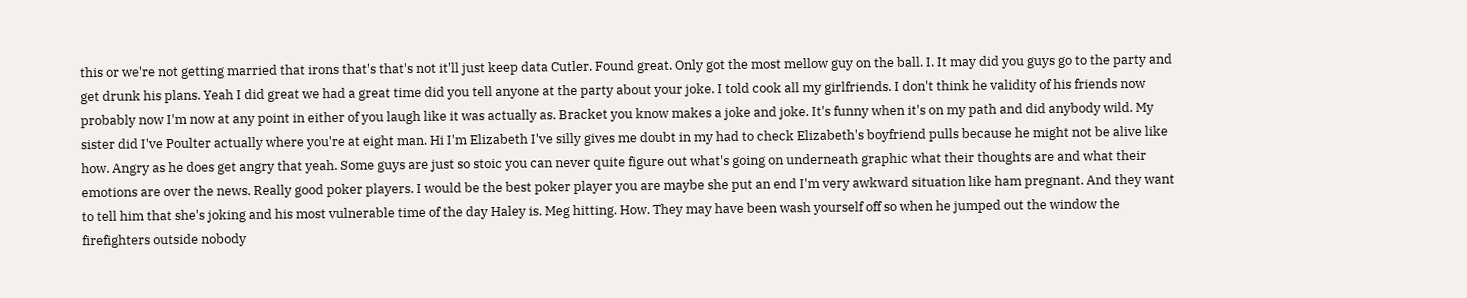this or we're not getting married that irons that's that's not it'll just keep data Cutler. Found great. Only got the most mellow guy on the ball. I. It may did you guys go to the party and get drunk his plans. Yeah I did great we had a great time did you tell anyone at the party about your joke. I told cook all my girlfriends. I don't think he validity of his friends now probably now I'm now at any point in either of you laugh like it was actually as. Bracket you know makes a joke and joke. It's funny when it's on my path and did anybody wild. My sister did I've Poulter actually where you're at eight man. Hi I'm Elizabeth I've silly gives me doubt in my had to check Elizabeth's boyfriend pulls because he might not be alive like how. Angry as he does get angry that yeah. Some guys are just so stoic you can never quite figure out what's going on underneath graphic what their thoughts are and what their emotions are over the news. Really good poker players. I would be the best poker player you are maybe she put an end I'm very awkward situation like ham pregnant. And they want to tell him that she's joking and his most vulnerable time of the day Haley is. Meg hitting. How. They may have been wash yourself off so when he jumped out the window the firefighters outside nobody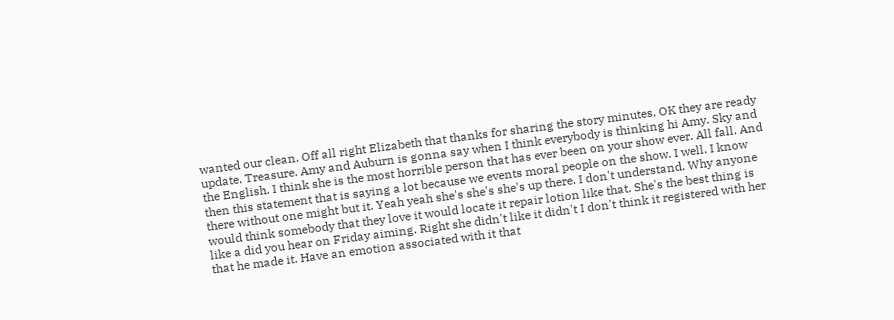wanted our clean. Off all right Elizabeth that thanks for sharing the story minutes. OK they are ready update. Treasure. Amy and Auburn is gonna say when I think everybody is thinking hi Amy. Sky and the English. I think she is the most horrible person that has ever been on your show ever. All fall. And then this statement that is saying a lot because we events moral people on the show. I well. I know there without one might but it. Yeah yeah she's she's she's up there. I don't understand. Why anyone would think somebody that they love it would locate it repair lotion like that. She's the best thing is like a did you hear on Friday aiming. Right she didn't like it didn't I don't think it registered with her that he made it. Have an emotion associated with it that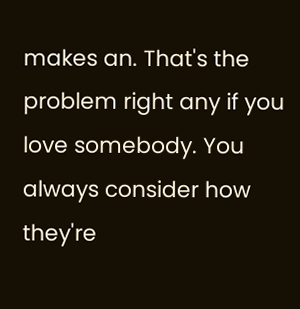makes an. That's the problem right any if you love somebody. You always consider how they're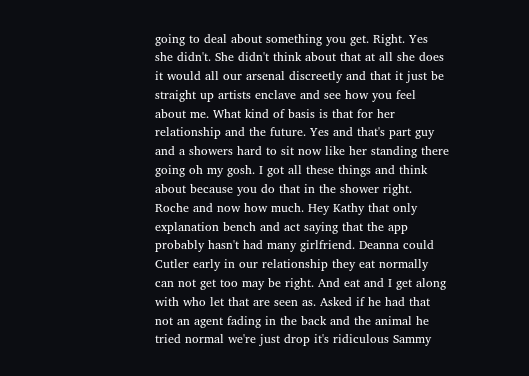going to deal about something you get. Right. Yes she didn't. She didn't think about that at all she does it would all our arsenal discreetly and that it just be straight up artists enclave and see how you feel about me. What kind of basis is that for her relationship and the future. Yes and that's part guy and a showers hard to sit now like her standing there going oh my gosh. I got all these things and think about because you do that in the shower right. Roche and now how much. Hey Kathy that only explanation bench and act saying that the app probably hasn't had many girlfriend. Deanna could Cutler early in our relationship they eat normally can not get too may be right. And eat and I get along with who let that are seen as. Asked if he had that not an agent fading in the back and the animal he tried normal we're just drop it's ridiculous Sammy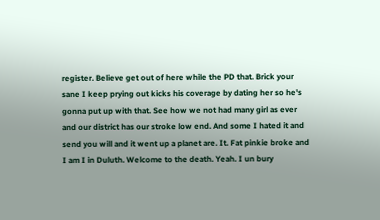register. Believe get out of here while the PD that. Brick your sane I keep prying out kicks his coverage by dating her so he's gonna put up with that. See how we not had many girl as ever and our district has our stroke low end. And some I hated it and send you will and it went up a planet are. It. Fat pinkie broke and I am I in Duluth. Welcome to the death. Yeah. I un bury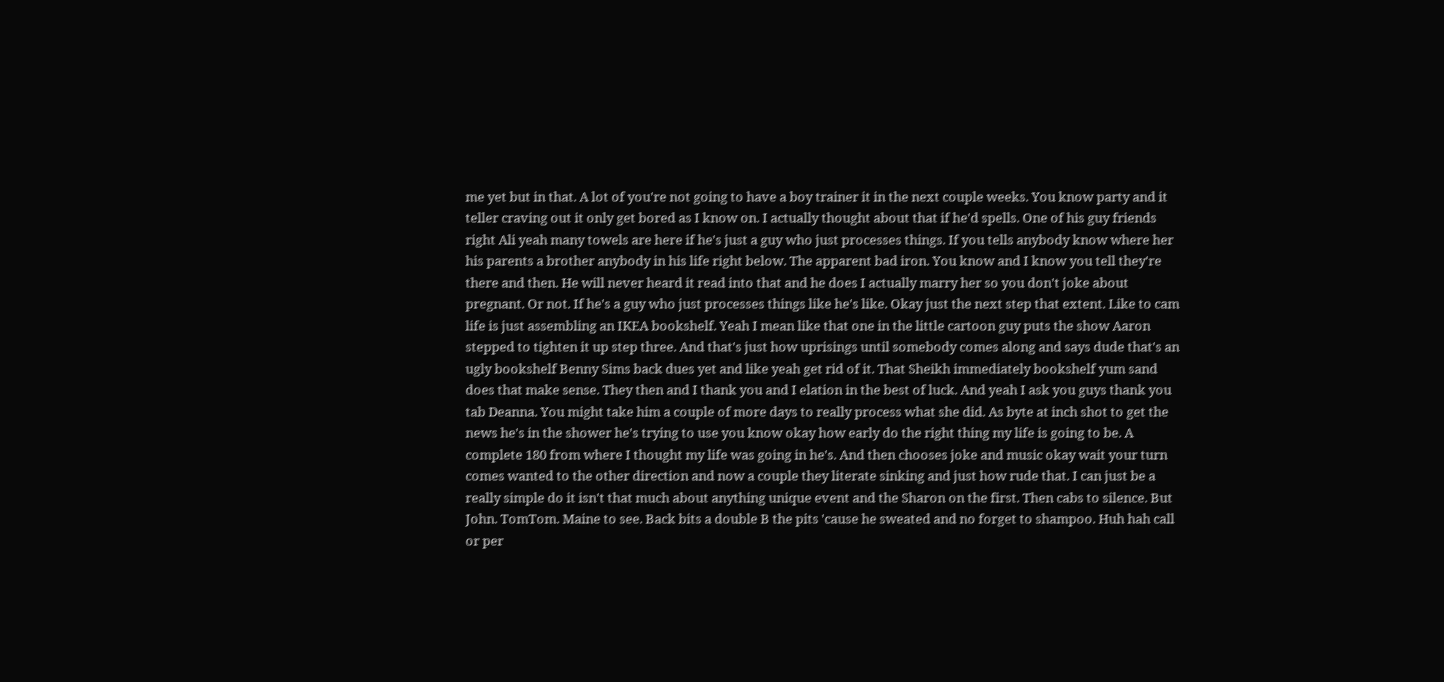me yet but in that. A lot of you're not going to have a boy trainer it in the next couple weeks. You know party and it teller craving out it only get bored as I know on. I actually thought about that if he'd spells. One of his guy friends right Ali yeah many towels are here if he's just a guy who just processes things. If you tells anybody know where her his parents a brother anybody in his life right below. The apparent bad iron. You know and I know you tell they're there and then. He will never heard it read into that and he does I actually marry her so you don't joke about pregnant. Or not. If he's a guy who just processes things like he's like. Okay just the next step that extent. Like to cam life is just assembling an IKEA bookshelf. Yeah I mean like that one in the little cartoon guy puts the show Aaron stepped to tighten it up step three. And that's just how uprisings until somebody comes along and says dude that's an ugly bookshelf Benny Sims back dues yet and like yeah get rid of it. That Sheikh immediately bookshelf yum sand does that make sense. They then and I thank you and I elation in the best of luck. And yeah I ask you guys thank you tab Deanna. You might take him a couple of more days to really process what she did. As byte at inch shot to get the news he's in the shower he's trying to use you know okay how early do the right thing my life is going to be. A complete 180 from where I thought my life was going in he's. And then chooses joke and music okay wait your turn comes wanted to the other direction and now a couple they literate sinking and just how rude that. I can just be a really simple do it isn't that much about anything unique event and the Sharon on the first. Then cabs to silence. But John. TomTom. Maine to see. Back bits a double B the pits 'cause he sweated and no forget to shampoo. Huh hah call or per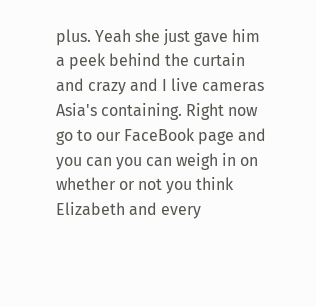plus. Yeah she just gave him a peek behind the curtain and crazy and I live cameras Asia's containing. Right now go to our FaceBook page and you can you can weigh in on whether or not you think Elizabeth and every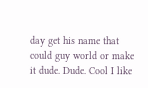day get his name that could guy world or make it dude. Dude. Cool I like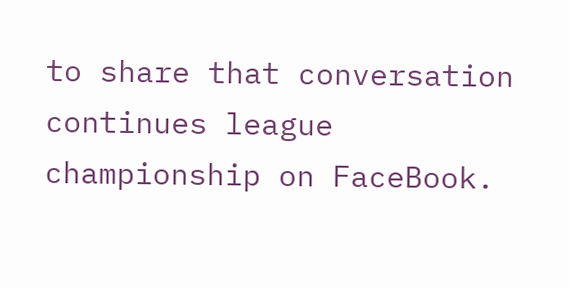to share that conversation continues league championship on FaceBook.